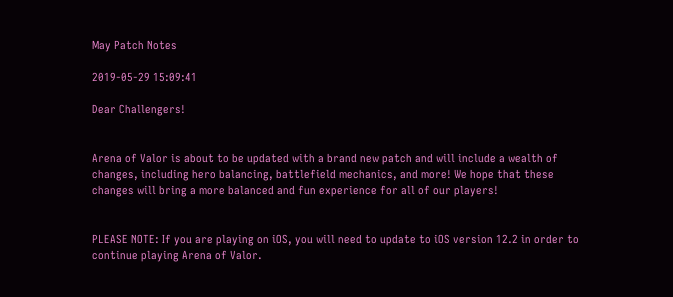May Patch Notes

2019-05-29 15:09:41

Dear Challengers!


Arena of Valor is about to be updated with a brand new patch and will include a wealth of changes, including hero balancing, battlefield mechanics, and more! We hope that these changes will bring a more balanced and fun experience for all of our players!


PLEASE NOTE: If you are playing on iOS, you will need to update to iOS version 12.2 in order to continue playing Arena of Valor.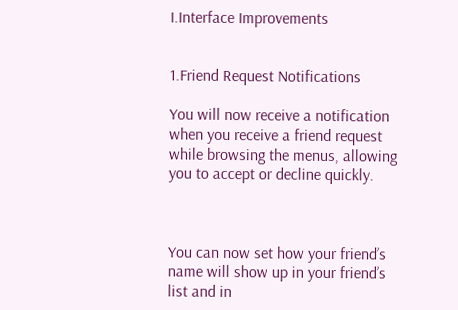I.Interface Improvements


1.Friend Request Notifications

You will now receive a notification when you receive a friend request while browsing the menus, allowing you to accept or decline quickly.



You can now set how your friend’s name will show up in your friend’s list and in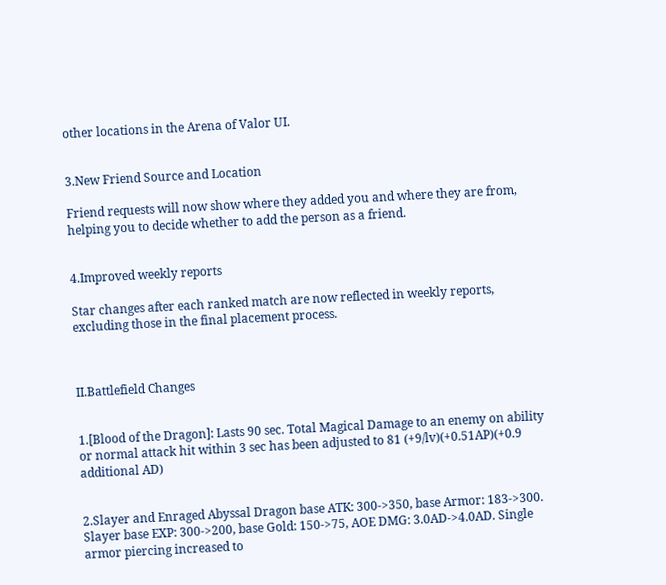other locations in the Arena of Valor UI.


3.New Friend Source and Location

Friend requests will now show where they added you and where they are from, helping you to decide whether to add the person as a friend.


4.Improved weekly reports

Star changes after each ranked match are now reflected in weekly reports, excluding those in the final placement process.



II.Battlefield Changes


1.[Blood of the Dragon]: Lasts 90 sec. Total Magical Damage to an enemy on ability or normal attack hit within 3 sec has been adjusted to 81 (+9/lv)(+0.51AP)(+0.9 additional AD)


2.Slayer and Enraged Abyssal Dragon base ATK: 300->350, base Armor: 183->300. Slayer base EXP: 300->200, base Gold: 150->75, AOE DMG: 3.0AD->4.0AD. Single armor piercing increased to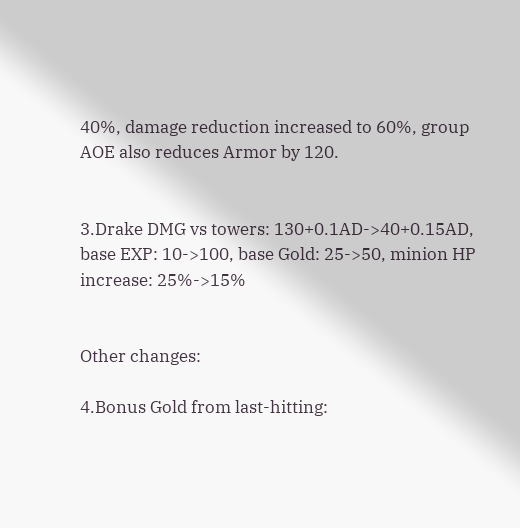40%, damage reduction increased to 60%, group AOE also reduces Armor by 120.


3.Drake DMG vs towers: 130+0.1AD->40+0.15AD, base EXP: 10->100, base Gold: 25->50, minion HP increase: 25%->15%


Other changes:

4.Bonus Gold from last-hitting: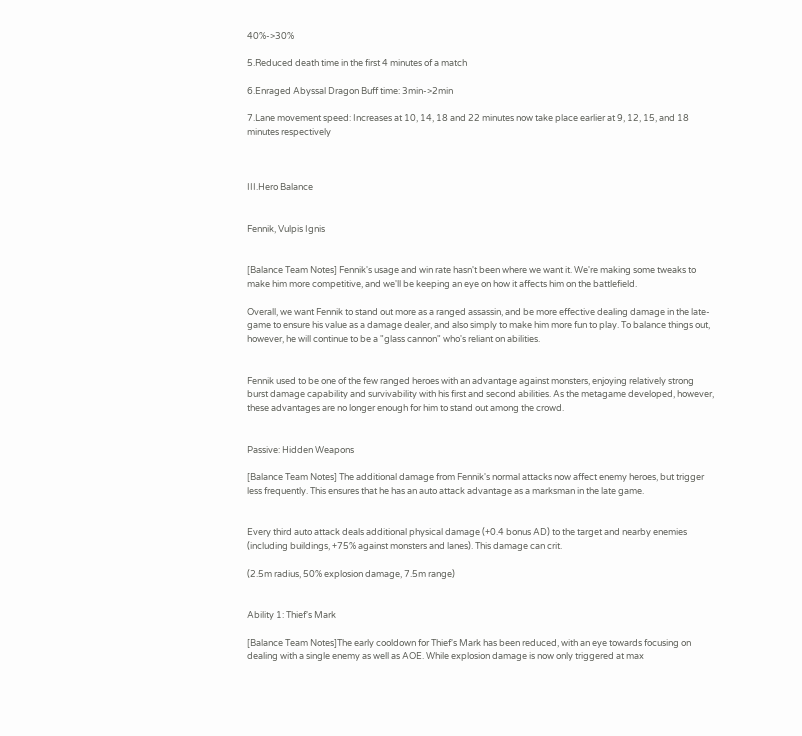40%->30%

5.Reduced death time in the first 4 minutes of a match

6.Enraged Abyssal Dragon Buff time: 3min->2min

7.Lane movement speed: Increases at 10, 14, 18 and 22 minutes now take place earlier at 9, 12, 15, and 18 minutes respectively



III.Hero Balance


Fennik, Vulpis Ignis


[Balance Team Notes] Fennik's usage and win rate hasn't been where we want it. We're making some tweaks to make him more competitive, and we'll be keeping an eye on how it affects him on the battlefield.

Overall, we want Fennik to stand out more as a ranged assassin, and be more effective dealing damage in the late-game to ensure his value as a damage dealer, and also simply to make him more fun to play. To balance things out, however, he will continue to be a "glass cannon" who's reliant on abilities.


Fennik used to be one of the few ranged heroes with an advantage against monsters, enjoying relatively strong burst damage capability and survivability with his first and second abilities. As the metagame developed, however, these advantages are no longer enough for him to stand out among the crowd.


Passive: Hidden Weapons

[Balance Team Notes] The additional damage from Fennik's normal attacks now affect enemy heroes, but trigger less frequently. This ensures that he has an auto attack advantage as a marksman in the late game.


Every third auto attack deals additional physical damage (+0.4 bonus AD) to the target and nearby enemies (including buildings, +75% against monsters and lanes). This damage can crit.

(2.5m radius, 50% explosion damage, 7.5m range)


Ability 1: Thief's Mark

[Balance Team Notes]The early cooldown for Thief's Mark has been reduced, with an eye towards focusing on dealing with a single enemy as well as AOE. While explosion damage is now only triggered at max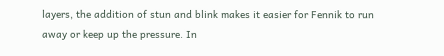layers, the addition of stun and blink makes it easier for Fennik to run away or keep up the pressure. In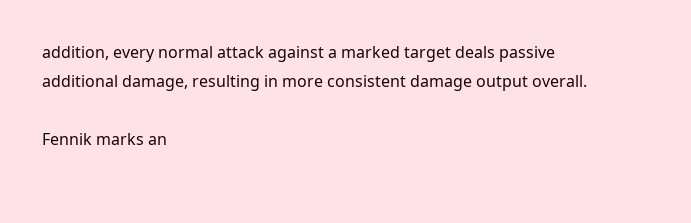addition, every normal attack against a marked target deals passive additional damage, resulting in more consistent damage output overall.

Fennik marks an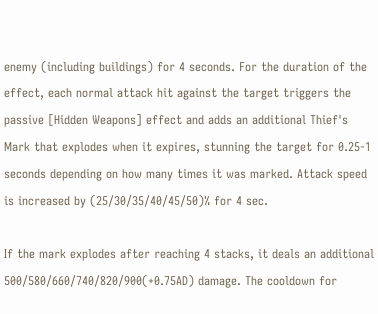enemy (including buildings) for 4 seconds. For the duration of the effect, each normal attack hit against the target triggers the passive [Hidden Weapons] effect and adds an additional Thief's Mark that explodes when it expires, stunning the target for 0.25-1 seconds depending on how many times it was marked. Attack speed is increased by (25/30/35/40/45/50)% for 4 sec.

If the mark explodes after reaching 4 stacks, it deals an additional 500/580/660/740/820/900(+0.75AD) damage. The cooldown for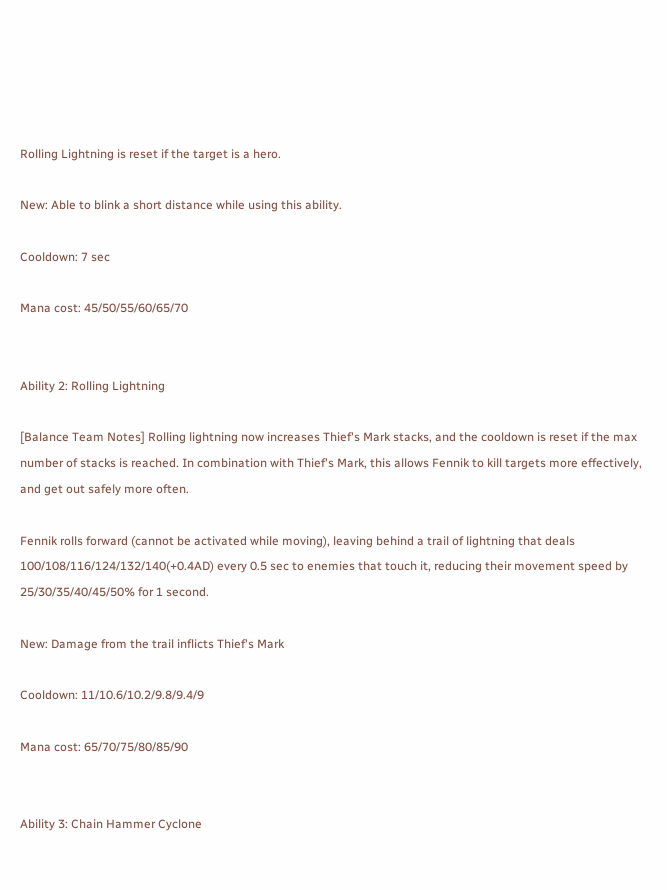Rolling Lightning is reset if the target is a hero.

New: Able to blink a short distance while using this ability.

Cooldown: 7 sec

Mana cost: 45/50/55/60/65/70


Ability 2: Rolling Lightning

[Balance Team Notes] Rolling lightning now increases Thief's Mark stacks, and the cooldown is reset if the max number of stacks is reached. In combination with Thief's Mark, this allows Fennik to kill targets more effectively, and get out safely more often.

Fennik rolls forward (cannot be activated while moving), leaving behind a trail of lightning that deals 100/108/116/124/132/140(+0.4AD) every 0.5 sec to enemies that touch it, reducing their movement speed by 25/30/35/40/45/50% for 1 second.

New: Damage from the trail inflicts Thief's Mark

Cooldown: 11/10.6/10.2/9.8/9.4/9

Mana cost: 65/70/75/80/85/90


Ability 3: Chain Hammer Cyclone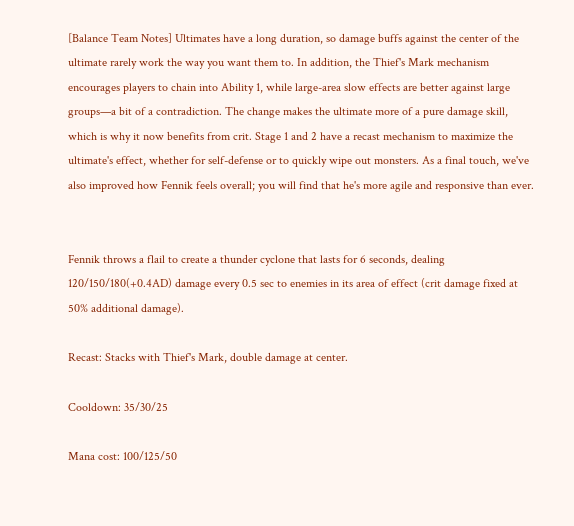[Balance Team Notes] Ultimates have a long duration, so damage buffs against the center of the ultimate rarely work the way you want them to. In addition, the Thief's Mark mechanism encourages players to chain into Ability 1, while large-area slow effects are better against large groups—a bit of a contradiction. The change makes the ultimate more of a pure damage skill, which is why it now benefits from crit. Stage 1 and 2 have a recast mechanism to maximize the ultimate's effect, whether for self-defense or to quickly wipe out monsters. As a final touch, we've also improved how Fennik feels overall; you will find that he's more agile and responsive than ever.


Fennik throws a flail to create a thunder cyclone that lasts for 6 seconds, dealing 120/150/180(+0.4AD) damage every 0.5 sec to enemies in its area of effect (crit damage fixed at 50% additional damage).

Recast: Stacks with Thief's Mark, double damage at center.

Cooldown: 35/30/25

Mana cost: 100/125/50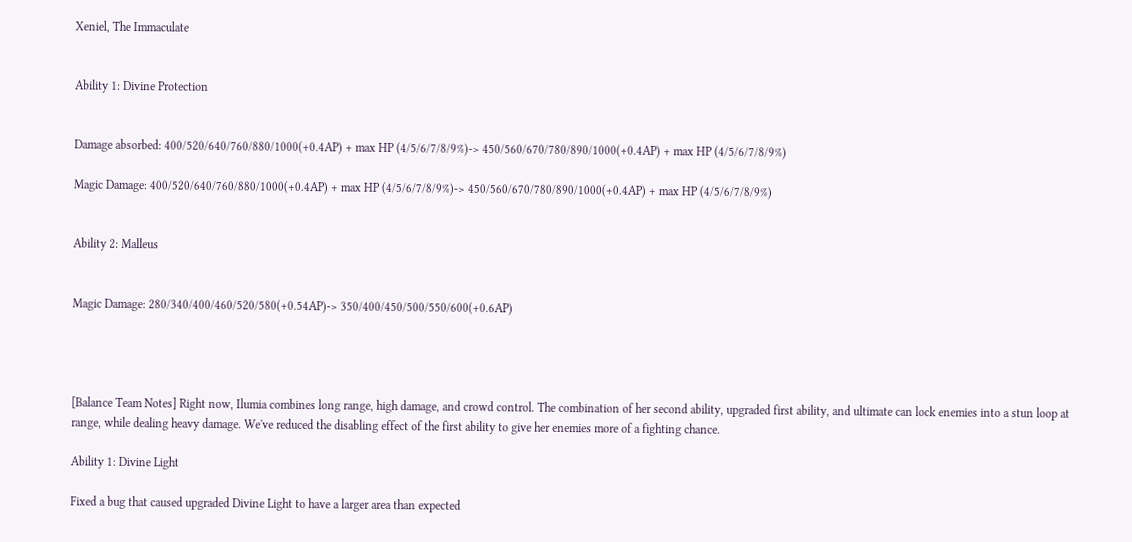Xeniel, The Immaculate


Ability 1: Divine Protection


Damage absorbed: 400/520/640/760/880/1000(+0.4AP) + max HP (4/5/6/7/8/9%)-> 450/560/670/780/890/1000(+0.4AP) + max HP (4/5/6/7/8/9%)

Magic Damage: 400/520/640/760/880/1000(+0.4AP) + max HP (4/5/6/7/8/9%)-> 450/560/670/780/890/1000(+0.4AP) + max HP (4/5/6/7/8/9%)


Ability 2: Malleus


Magic Damage: 280/340/400/460/520/580(+0.54AP)-> 350/400/450/500/550/600(+0.6AP)




[Balance Team Notes] Right now, Ilumia combines long range, high damage, and crowd control. The combination of her second ability, upgraded first ability, and ultimate can lock enemies into a stun loop at range, while dealing heavy damage. We've reduced the disabling effect of the first ability to give her enemies more of a fighting chance.

Ability 1: Divine Light

Fixed a bug that caused upgraded Divine Light to have a larger area than expected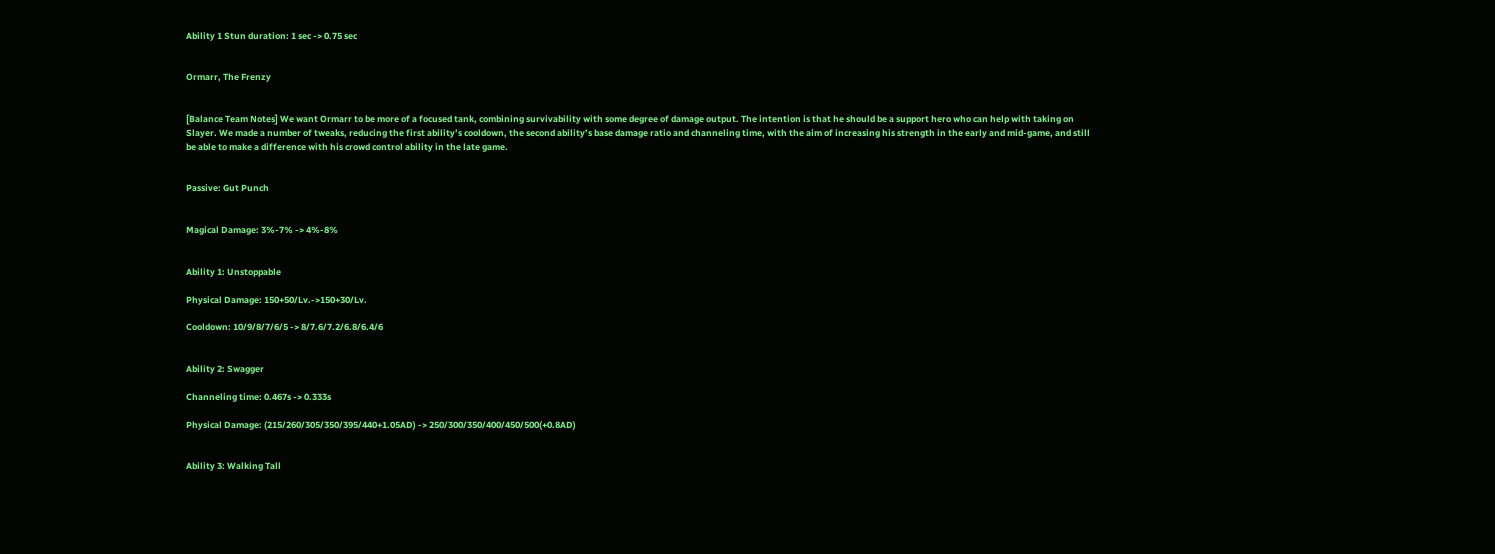Ability 1 Stun duration: 1 sec -> 0.75 sec


Ormarr, The Frenzy


[Balance Team Notes] We want Ormarr to be more of a focused tank, combining survivability with some degree of damage output. The intention is that he should be a support hero who can help with taking on Slayer. We made a number of tweaks, reducing the first ability’s cooldown, the second ability’s base damage ratio and channeling time, with the aim of increasing his strength in the early and mid-game, and still be able to make a difference with his crowd control ability in the late game.


Passive: Gut Punch


Magical Damage: 3%-7% -> 4%-8%


Ability 1: Unstoppable

Physical Damage: 150+50/Lv.->150+30/Lv.

Cooldown: 10/9/8/7/6/5 -> 8/7.6/7.2/6.8/6.4/6


Ability 2: Swagger

Channeling time: 0.467s -> 0.333s

Physical Damage: (215/260/305/350/395/440+1.05AD) -> 250/300/350/400/450/500(+0.8AD)


Ability 3: Walking Tall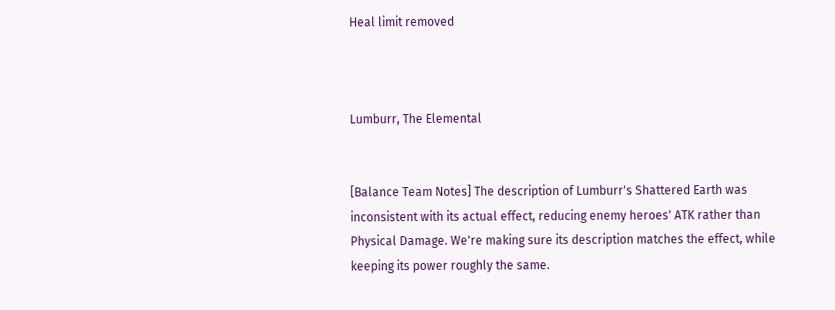Heal limit removed



Lumburr, The Elemental


[Balance Team Notes] The description of Lumburr's Shattered Earth was inconsistent with its actual effect, reducing enemy heroes' ATK rather than Physical Damage. We're making sure its description matches the effect, while keeping its power roughly the same.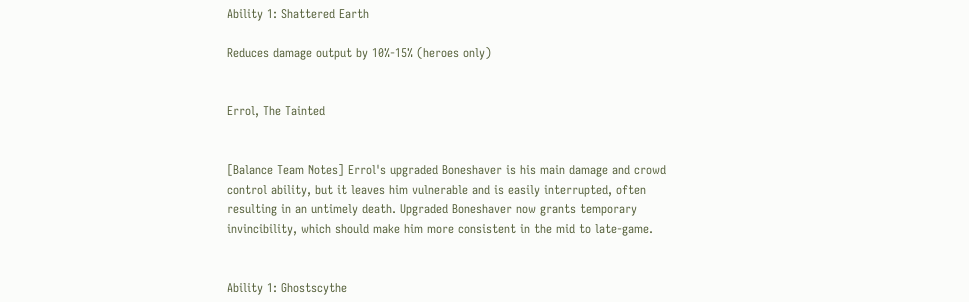Ability 1: Shattered Earth

Reduces damage output by 10%-15% (heroes only)


Errol, The Tainted


[Balance Team Notes] Errol's upgraded Boneshaver is his main damage and crowd control ability, but it leaves him vulnerable and is easily interrupted, often resulting in an untimely death. Upgraded Boneshaver now grants temporary invincibility, which should make him more consistent in the mid to late-game.


Ability 1: Ghostscythe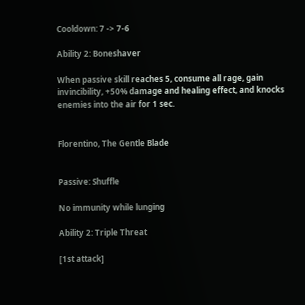Cooldown: 7 -> 7-6

Ability 2: Boneshaver

When passive skill reaches 5, consume all rage, gain invincibility, +50% damage and healing effect, and knocks enemies into the air for 1 sec.


Florentino, The Gentle Blade


Passive: Shuffle

No immunity while lunging

Ability 2: Triple Threat

[1st attack]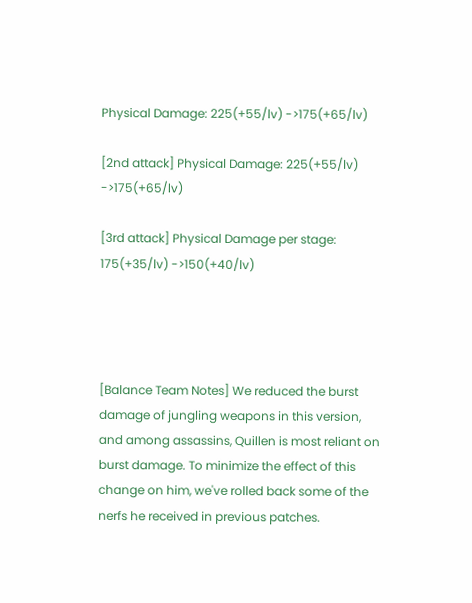Physical Damage: 225(+55/lv) ->175(+65/lv)

[2nd attack] Physical Damage: 225(+55/lv) ->175(+65/lv)

[3rd attack] Physical Damage per stage: 175(+35/lv) ->150(+40/lv)




[Balance Team Notes] We reduced the burst damage of jungling weapons in this version, and among assassins, Quillen is most reliant on burst damage. To minimize the effect of this change on him, we've rolled back some of the nerfs he received in previous patches.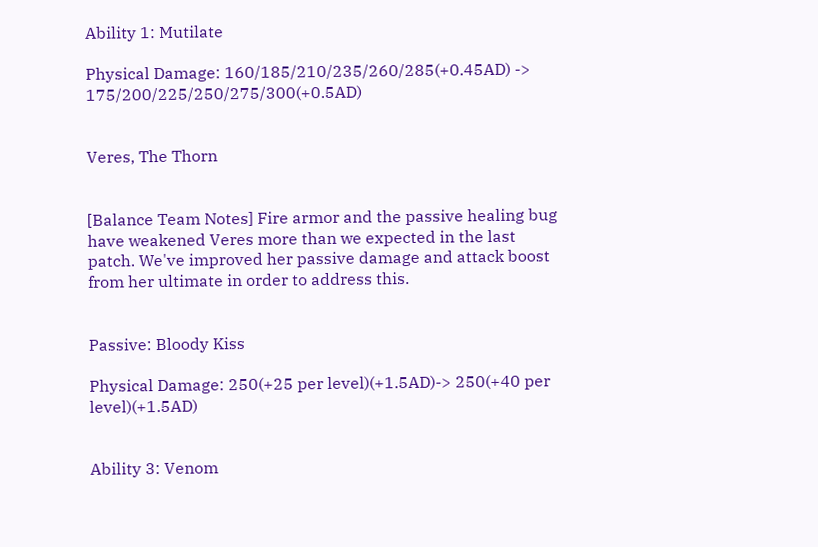Ability 1: Mutilate

Physical Damage: 160/185/210/235/260/285(+0.45AD) -> 175/200/225/250/275/300(+0.5AD)


Veres, The Thorn


[Balance Team Notes] Fire armor and the passive healing bug have weakened Veres more than we expected in the last patch. We've improved her passive damage and attack boost from her ultimate in order to address this.


Passive: Bloody Kiss

Physical Damage: 250(+25 per level)(+1.5AD)-> 250(+40 per level)(+1.5AD)


Ability 3: Venom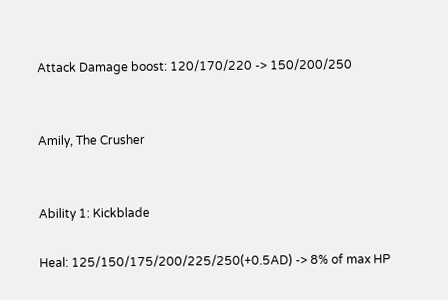Attack Damage boost: 120/170/220 -> 150/200/250


Amily, The Crusher


Ability 1: Kickblade

Heal: 125/150/175/200/225/250(+0.5AD) -> 8% of max HP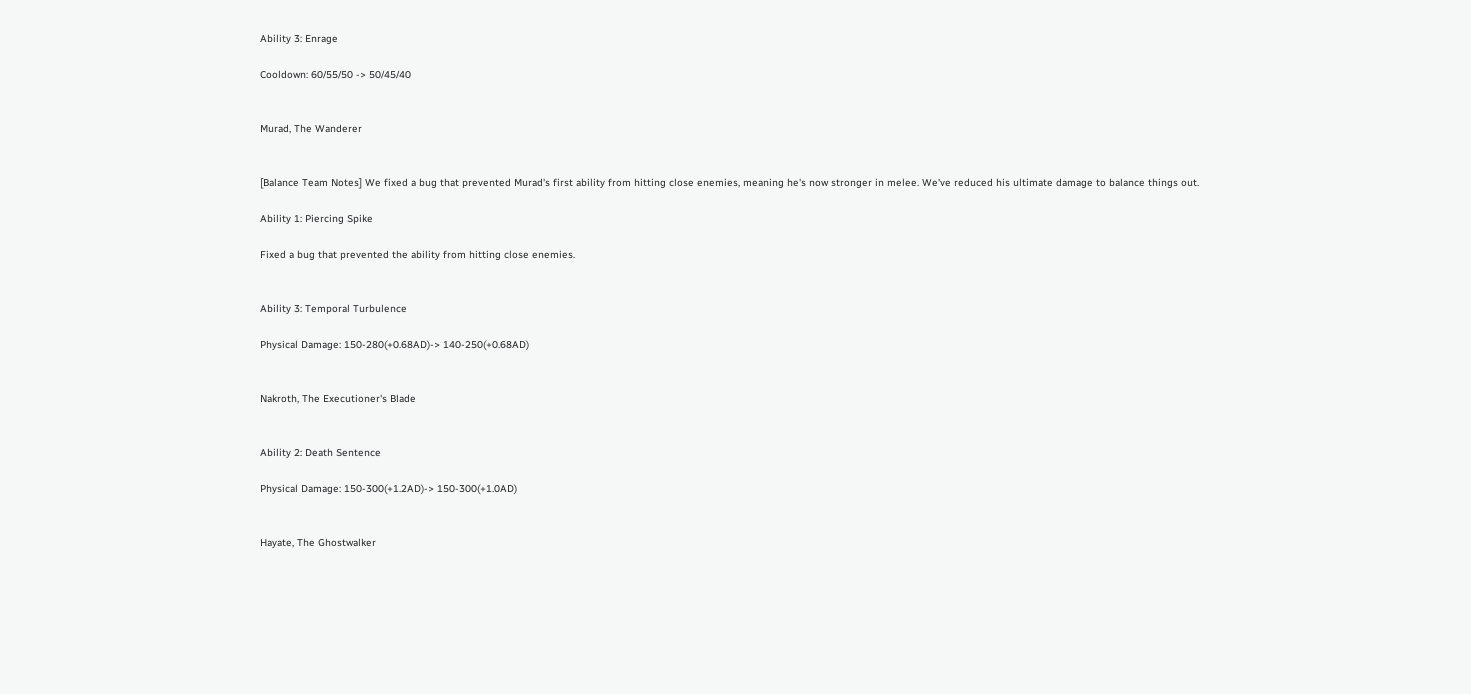Ability 3: Enrage

Cooldown: 60/55/50 -> 50/45/40


Murad, The Wanderer


[Balance Team Notes] We fixed a bug that prevented Murad's first ability from hitting close enemies, meaning he's now stronger in melee. We've reduced his ultimate damage to balance things out.

Ability 1: Piercing Spike

Fixed a bug that prevented the ability from hitting close enemies.


Ability 3: Temporal Turbulence

Physical Damage: 150-280(+0.68AD)-> 140-250(+0.68AD)


Nakroth, The Executioner's Blade


Ability 2: Death Sentence

Physical Damage: 150-300(+1.2AD)-> 150-300(+1.0AD)


Hayate, The Ghostwalker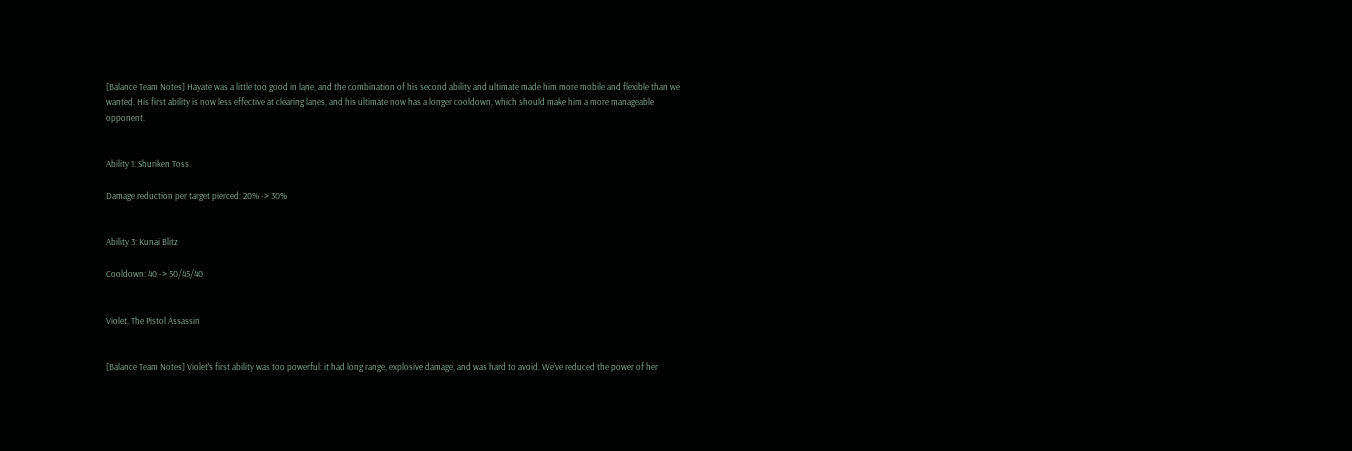[Balance Team Notes] Hayate was a little too good in lane, and the combination of his second ability and ultimate made him more mobile and flexible than we wanted. His first ability is now less effective at clearing lanes, and his ultimate now has a longer cooldown, which should make him a more manageable opponent.


Ability 1: Shuriken Toss

Damage reduction per target pierced: 20% -> 30%


Ability 3: Kunai Blitz

Cooldown: 40 -> 50/45/40


Violet, The Pistol Assassin


[Balance Team Notes] Violet's first ability was too powerful: it had long range, explosive damage, and was hard to avoid. We've reduced the power of her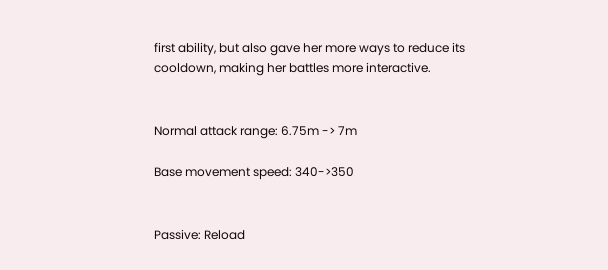first ability, but also gave her more ways to reduce its cooldown, making her battles more interactive.


Normal attack range: 6.75m -> 7m

Base movement speed: 340->350


Passive: Reload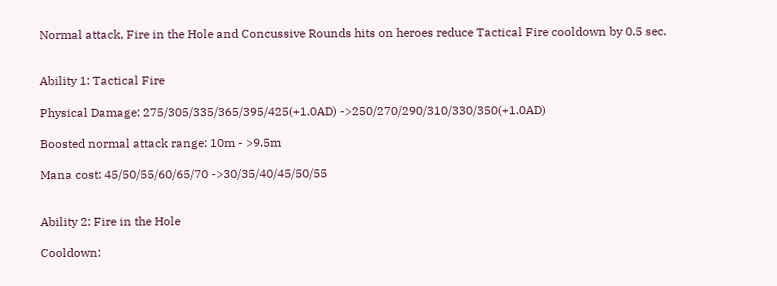Normal attack, Fire in the Hole and Concussive Rounds hits on heroes reduce Tactical Fire cooldown by 0.5 sec.


Ability 1: Tactical Fire

Physical Damage: 275/305/335/365/395/425(+1.0AD) ->250/270/290/310/330/350(+1.0AD)

Boosted normal attack range: 10m - >9.5m

Mana cost: 45/50/55/60/65/70 ->30/35/40/45/50/55


Ability 2: Fire in the Hole

Cooldown: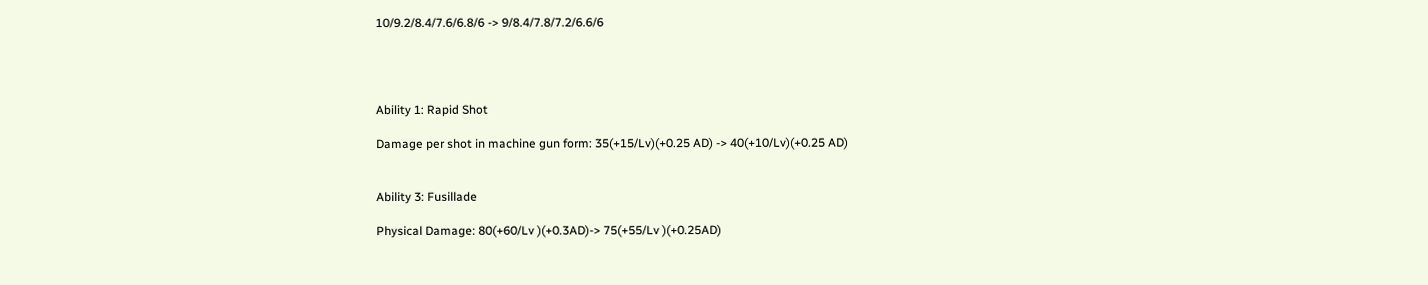10/9.2/8.4/7.6/6.8/6 -> 9/8.4/7.8/7.2/6.6/6




Ability 1: Rapid Shot

Damage per shot in machine gun form: 35(+15/Lv)(+0.25 AD) -> 40(+10/Lv)(+0.25 AD)


Ability 3: Fusillade

Physical Damage: 80(+60/Lv )(+0.3AD)-> 75(+55/Lv )(+0.25AD)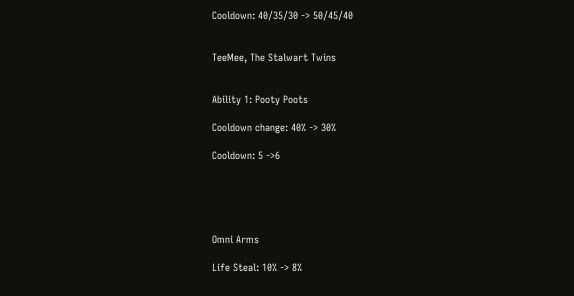Cooldown: 40/35/30 -> 50/45/40


TeeMee, The Stalwart Twins


Ability 1: Pooty Poots

Cooldown change: 40% -> 30%

Cooldown: 5 ->6





Omni Arms

Life Steal: 10% -> 8%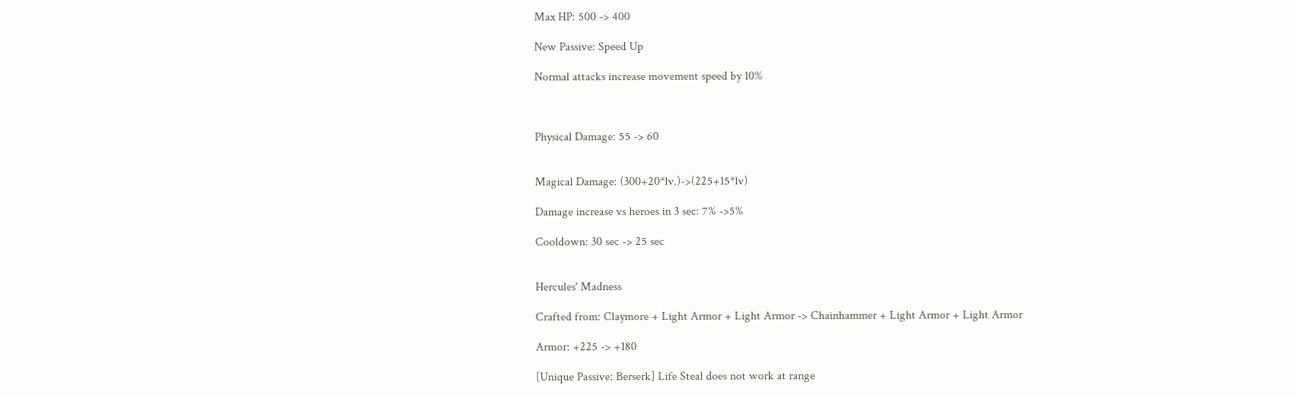Max HP: 500 -> 400

New Passive: Speed Up

Normal attacks increase movement speed by 10%



Physical Damage: 55 -> 60


Magical Damage: (300+20*lv.)->(225+15*lv)

Damage increase vs heroes in 3 sec: 7% ->5%

Cooldown: 30 sec -> 25 sec


Hercules' Madness

Crafted from: Claymore + Light Armor + Light Armor -> Chainhammer + Light Armor + Light Armor

Armor: +225 -> +180

[Unique Passive: Berserk] Life Steal does not work at range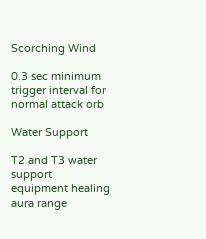Scorching Wind

0.3 sec minimum trigger interval for normal attack orb

Water Support

T2 and T3 water support equipment healing aura range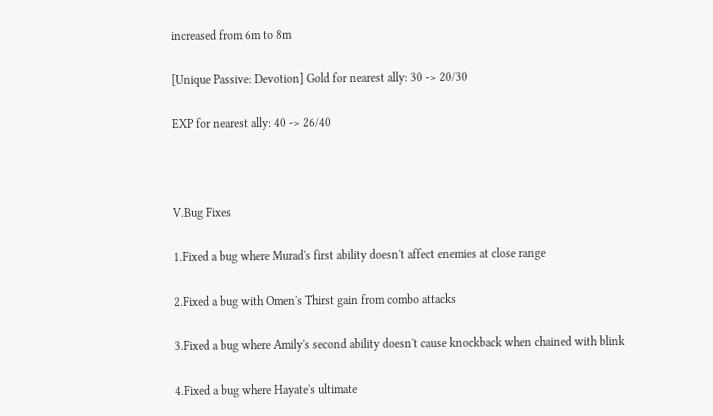increased from 6m to 8m

[Unique Passive: Devotion] Gold for nearest ally: 30 -> 20/30

EXP for nearest ally: 40 -> 26/40



V.Bug Fixes

1.Fixed a bug where Murad's first ability doesn't affect enemies at close range

2.Fixed a bug with Omen's Thirst gain from combo attacks

3.Fixed a bug where Amily's second ability doesn't cause knockback when chained with blink

4.Fixed a bug where Hayate's ultimate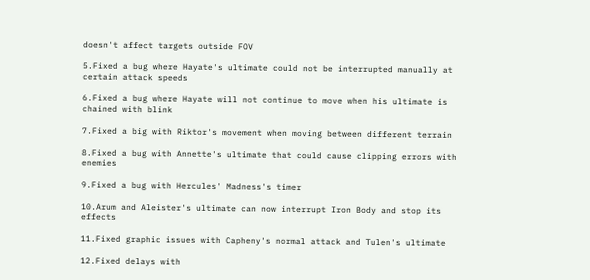doesn't affect targets outside FOV

5.Fixed a bug where Hayate's ultimate could not be interrupted manually at certain attack speeds

6.Fixed a bug where Hayate will not continue to move when his ultimate is chained with blink

7.Fixed a big with Riktor's movement when moving between different terrain

8.Fixed a bug with Annette's ultimate that could cause clipping errors with enemies

9.Fixed a bug with Hercules' Madness's timer

10.Arum and Aleister's ultimate can now interrupt Iron Body and stop its effects

11.Fixed graphic issues with Capheny's normal attack and Tulen's ultimate

12.Fixed delays with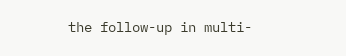the follow-up in multi-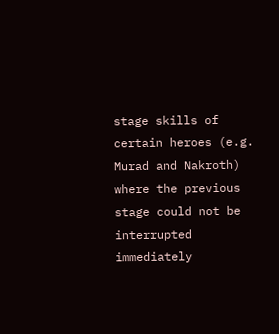stage skills of certain heroes (e.g. Murad and Nakroth) where the previous stage could not be interrupted immediately